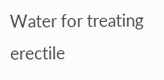Water for treating erectile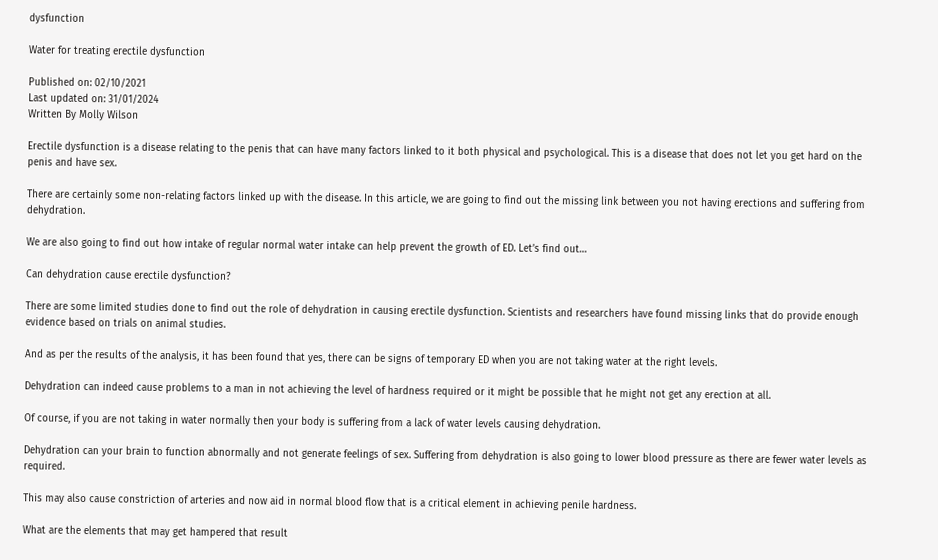dysfunction

Water for treating erectile dysfunction

Published on: 02/10/2021
Last updated on: 31/01/2024
Written By Molly Wilson

Erectile dysfunction is a disease relating to the penis that can have many factors linked to it both physical and psychological. This is a disease that does not let you get hard on the penis and have sex.

There are certainly some non-relating factors linked up with the disease. In this article, we are going to find out the missing link between you not having erections and suffering from dehydration.

We are also going to find out how intake of regular normal water intake can help prevent the growth of ED. Let’s find out…

Can dehydration cause erectile dysfunction?

There are some limited studies done to find out the role of dehydration in causing erectile dysfunction. Scientists and researchers have found missing links that do provide enough evidence based on trials on animal studies.

And as per the results of the analysis, it has been found that yes, there can be signs of temporary ED when you are not taking water at the right levels.

Dehydration can indeed cause problems to a man in not achieving the level of hardness required or it might be possible that he might not get any erection at all.

Of course, if you are not taking in water normally then your body is suffering from a lack of water levels causing dehydration.

Dehydration can your brain to function abnormally and not generate feelings of sex. Suffering from dehydration is also going to lower blood pressure as there are fewer water levels as required.

This may also cause constriction of arteries and now aid in normal blood flow that is a critical element in achieving penile hardness.

What are the elements that may get hampered that result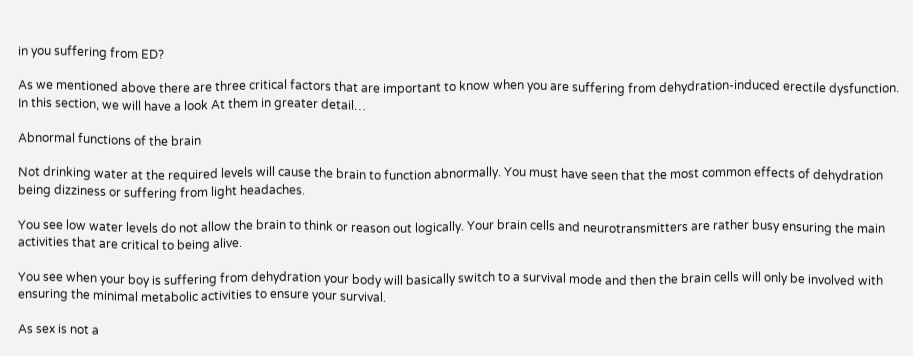in you suffering from ED?

As we mentioned above there are three critical factors that are important to know when you are suffering from dehydration-induced erectile dysfunction. In this section, we will have a look At them in greater detail…

Abnormal functions of the brain

Not drinking water at the required levels will cause the brain to function abnormally. You must have seen that the most common effects of dehydration being dizziness or suffering from light headaches.

You see low water levels do not allow the brain to think or reason out logically. Your brain cells and neurotransmitters are rather busy ensuring the main activities that are critical to being alive.

You see when your boy is suffering from dehydration your body will basically switch to a survival mode and then the brain cells will only be involved with ensuring the minimal metabolic activities to ensure your survival.

As sex is not a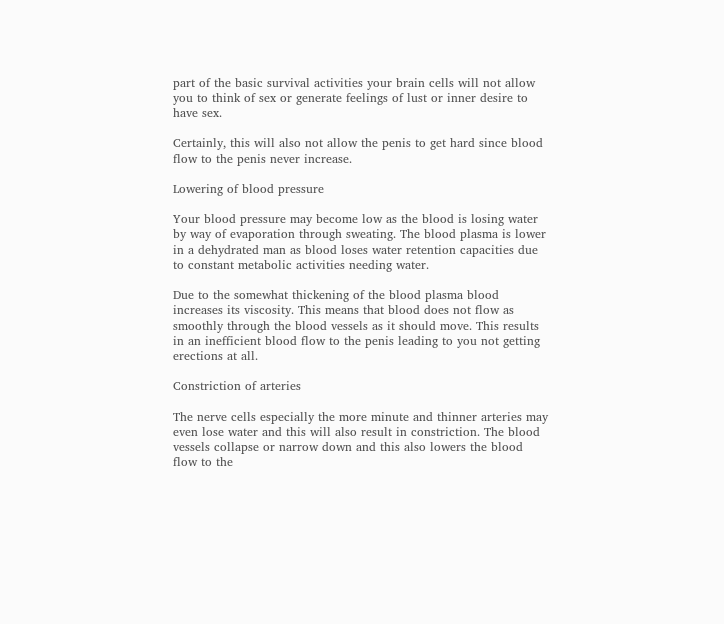part of the basic survival activities your brain cells will not allow you to think of sex or generate feelings of lust or inner desire to have sex.

Certainly, this will also not allow the penis to get hard since blood flow to the penis never increase.

Lowering of blood pressure

Your blood pressure may become low as the blood is losing water by way of evaporation through sweating. The blood plasma is lower in a dehydrated man as blood loses water retention capacities due to constant metabolic activities needing water.

Due to the somewhat thickening of the blood plasma blood increases its viscosity. This means that blood does not flow as smoothly through the blood vessels as it should move. This results in an inefficient blood flow to the penis leading to you not getting erections at all.

Constriction of arteries

The nerve cells especially the more minute and thinner arteries may even lose water and this will also result in constriction. The blood vessels collapse or narrow down and this also lowers the blood flow to the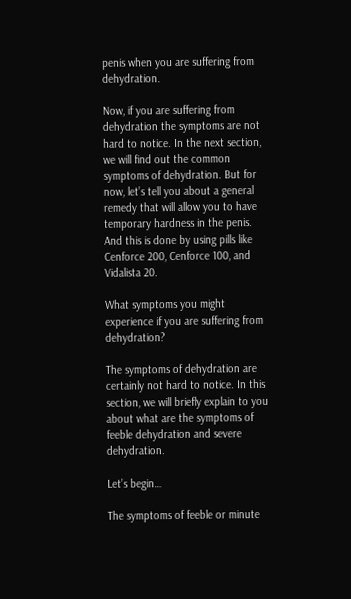penis when you are suffering from dehydration.

Now, if you are suffering from dehydration the symptoms are not hard to notice. In the next section, we will find out the common symptoms of dehydration. But for now, let’s tell you about a general remedy that will allow you to have temporary hardness in the penis. And this is done by using pills like Cenforce 200, Cenforce 100, and Vidalista 20.

What symptoms you might experience if you are suffering from dehydration?

The symptoms of dehydration are certainly not hard to notice. In this section, we will briefly explain to you about what are the symptoms of feeble dehydration and severe dehydration.

Let’s begin…

The symptoms of feeble or minute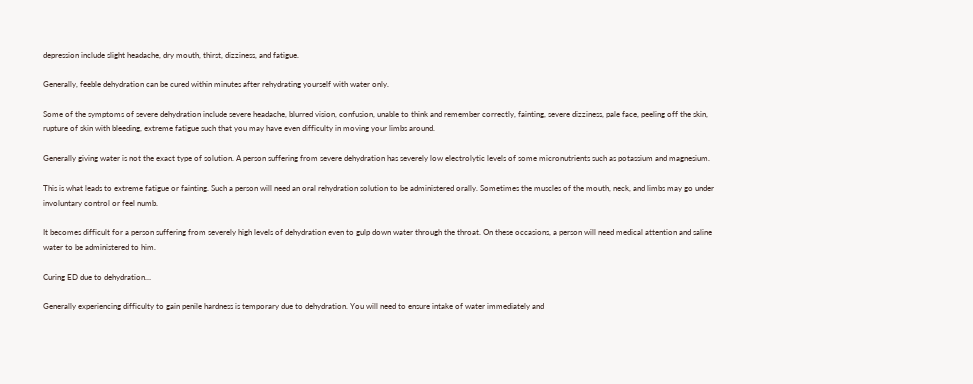depression include slight headache, dry mouth, thirst, dizziness, and fatigue.

Generally, feeble dehydration can be cured within minutes after rehydrating yourself with water only.

Some of the symptoms of severe dehydration include severe headache, blurred vision, confusion, unable to think and remember correctly, fainting, severe dizziness, pale face, peeling off the skin, rupture of skin with bleeding, extreme fatigue such that you may have even difficulty in moving your limbs around.

Generally giving water is not the exact type of solution. A person suffering from severe dehydration has severely low electrolytic levels of some micronutrients such as potassium and magnesium.

This is what leads to extreme fatigue or fainting. Such a person will need an oral rehydration solution to be administered orally. Sometimes the muscles of the mouth, neck, and limbs may go under involuntary control or feel numb.

It becomes difficult for a person suffering from severely high levels of dehydration even to gulp down water through the throat. On these occasions, a person will need medical attention and saline water to be administered to him.

Curing ED due to dehydration…

Generally experiencing difficulty to gain penile hardness is temporary due to dehydration. You will need to ensure intake of water immediately and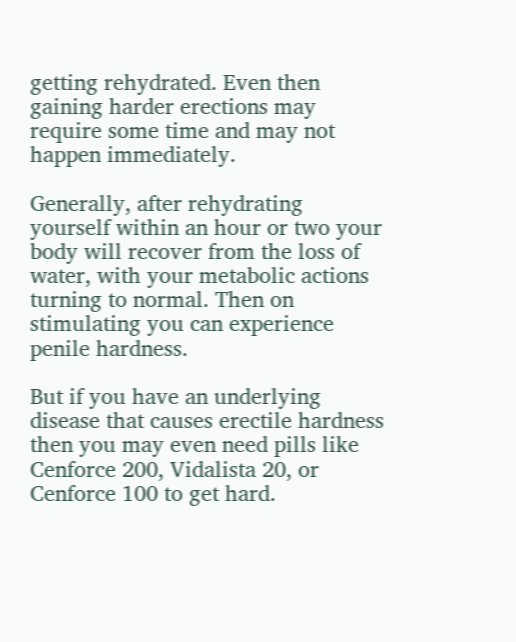getting rehydrated. Even then gaining harder erections may require some time and may not happen immediately.

Generally, after rehydrating yourself within an hour or two your body will recover from the loss of water, with your metabolic actions turning to normal. Then on stimulating you can experience penile hardness.

But if you have an underlying disease that causes erectile hardness then you may even need pills like Cenforce 200, Vidalista 20, or Cenforce 100 to get hard.